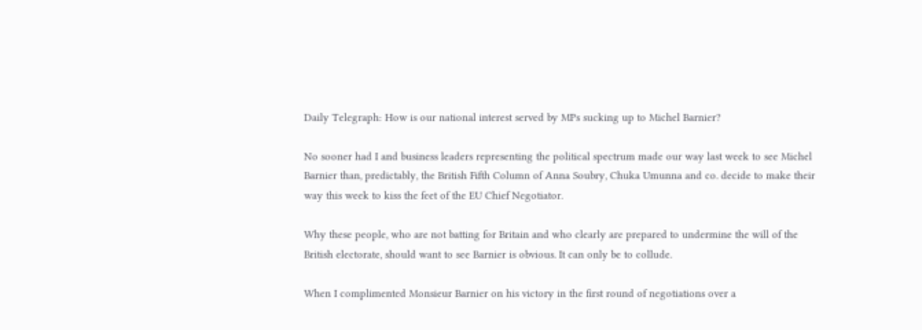Daily Telegraph: How is our national interest served by MPs sucking up to Michel Barnier?

No sooner had I and business leaders representing the political spectrum made our way last week to see Michel Barnier than, predictably, the British Fifth Column of Anna Soubry, Chuka Umunna and co. decide to make their way this week to kiss the feet of the EU Chief Negotiator.

Why these people, who are not batting for Britain and who clearly are prepared to undermine the will of the British electorate, should want to see Barnier is obvious. It can only be to collude.

When I complimented Monsieur Barnier on his victory in the first round of negotiations over a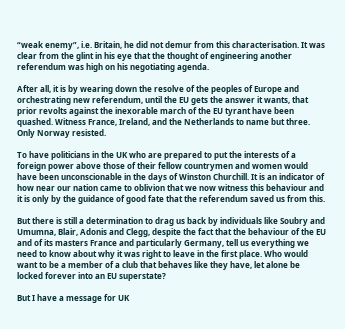“weak enemy”, i.e. Britain, he did not demur from this characterisation. It was clear from the glint in his eye that the thought of engineering another referendum was high on his negotiating agenda.

After all, it is by wearing down the resolve of the peoples of Europe and orchestrating new referendum, until the EU gets the answer it wants, that prior revolts against the inexorable march of the EU tyrant have been quashed. Witness France, Ireland, and the Netherlands to name but three. Only Norway resisted.

To have politicians in the UK who are prepared to put the interests of a foreign power above those of their fellow countrymen and women would have been unconscionable in the days of Winston Churchill. It is an indicator of how near our nation came to oblivion that we now witness this behaviour and it is only by the guidance of good fate that the referendum saved us from this.

But there is still a determination to drag us back by individuals like Soubry and Umumna, Blair, Adonis and Clegg, despite the fact that the behaviour of the EU and of its masters France and particularly Germany, tell us everything we need to know about why it was right to leave in the first place. Who would want to be a member of a club that behaves like they have, let alone be locked forever into an EU superstate?

But I have a message for UK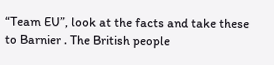“Team EU”, look at the facts and take these to Barnier . The British people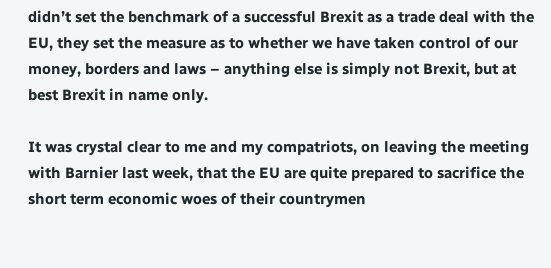didn’t set the benchmark of a successful Brexit as a trade deal with the EU, they set the measure as to whether we have taken control of our money, borders and laws – anything else is simply not Brexit, but at best Brexit in name only.

It was crystal clear to me and my compatriots, on leaving the meeting with Barnier last week, that the EU are quite prepared to sacrifice the short term economic woes of their countrymen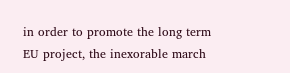in order to promote the long term EU project, the inexorable march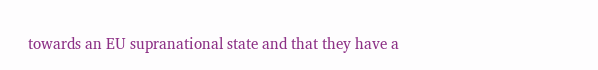towards an EU supranational state and that they have a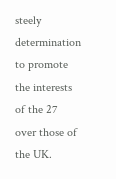steely determination to promote the interests of the 27 over those of the UK.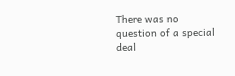There was no question of a special deal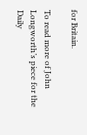for Britain.

To read more of John Longworth’s piece for the Daily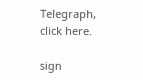Telegraph, click here.

sign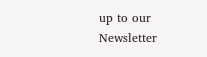up to our Newsletter